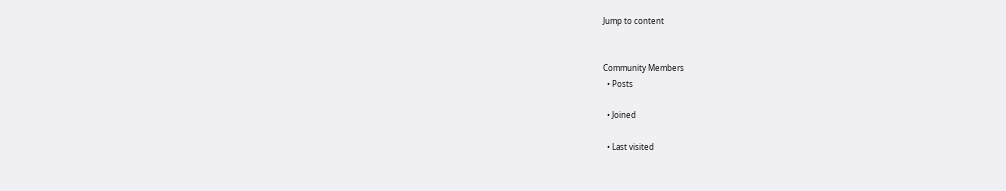Jump to content


Community Members
  • Posts

  • Joined

  • Last visited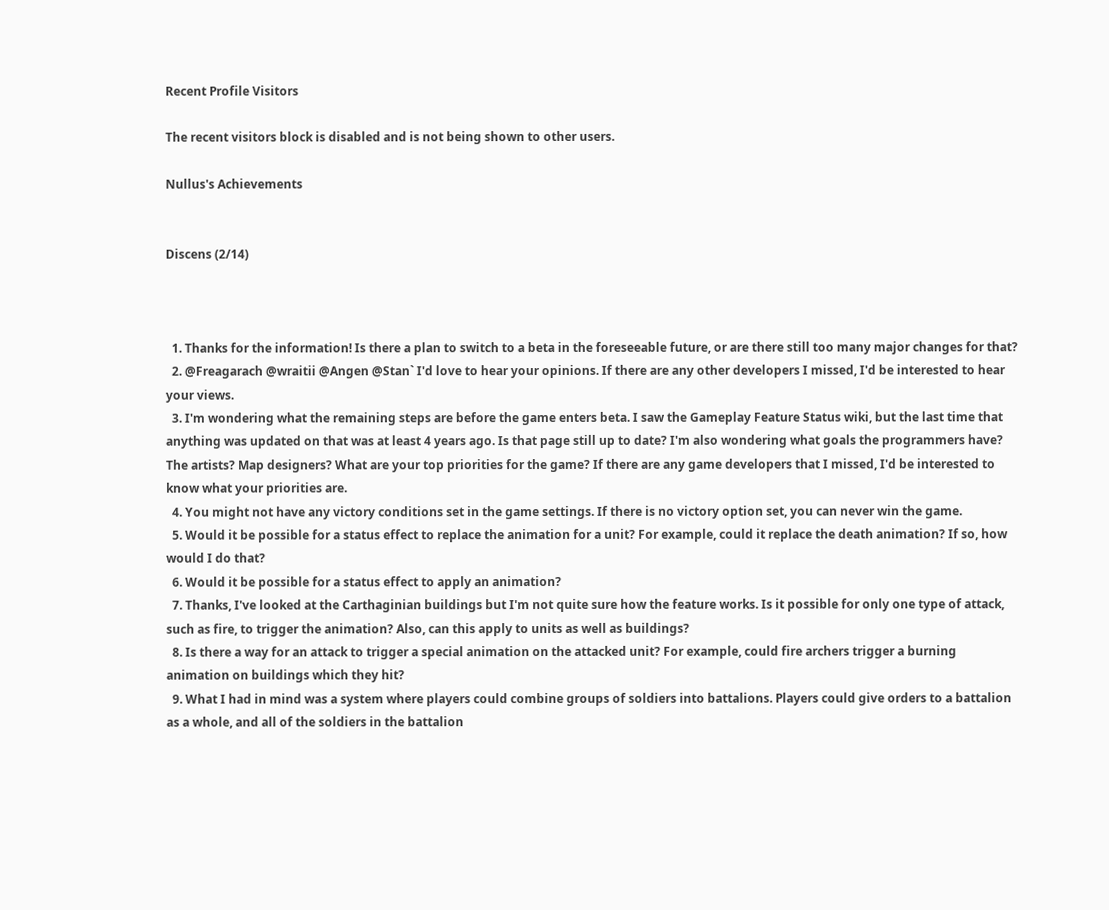Recent Profile Visitors

The recent visitors block is disabled and is not being shown to other users.

Nullus's Achievements


Discens (2/14)



  1. Thanks for the information! Is there a plan to switch to a beta in the foreseeable future, or are there still too many major changes for that?
  2. @Freagarach @wraitii @Angen @Stan` I'd love to hear your opinions. If there are any other developers I missed, I'd be interested to hear your views.
  3. I'm wondering what the remaining steps are before the game enters beta. I saw the Gameplay Feature Status wiki, but the last time that anything was updated on that was at least 4 years ago. Is that page still up to date? I'm also wondering what goals the programmers have? The artists? Map designers? What are your top priorities for the game? If there are any game developers that I missed, I'd be interested to know what your priorities are.
  4. You might not have any victory conditions set in the game settings. If there is no victory option set, you can never win the game.
  5. Would it be possible for a status effect to replace the animation for a unit? For example, could it replace the death animation? If so, how would I do that?
  6. Would it be possible for a status effect to apply an animation?
  7. Thanks, I've looked at the Carthaginian buildings but I'm not quite sure how the feature works. Is it possible for only one type of attack, such as fire, to trigger the animation? Also, can this apply to units as well as buildings?
  8. Is there a way for an attack to trigger a special animation on the attacked unit? For example, could fire archers trigger a burning animation on buildings which they hit?
  9. What I had in mind was a system where players could combine groups of soldiers into battalions. Players could give orders to a battalion as a whole, and all of the soldiers in the battalion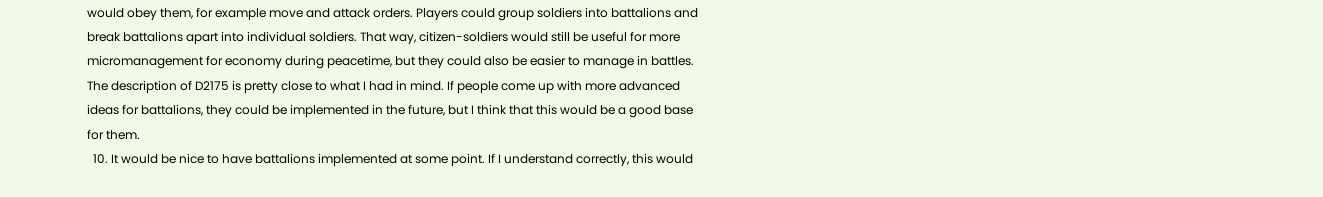would obey them, for example move and attack orders. Players could group soldiers into battalions and break battalions apart into individual soldiers. That way, citizen-soldiers would still be useful for more micromanagement for economy during peacetime, but they could also be easier to manage in battles. The description of D2175 is pretty close to what I had in mind. If people come up with more advanced ideas for battalions, they could be implemented in the future, but I think that this would be a good base for them.
  10. It would be nice to have battalions implemented at some point. If I understand correctly, this would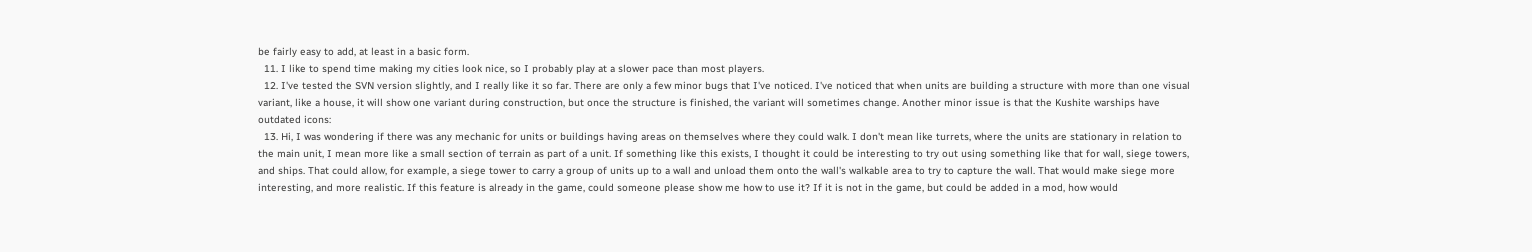be fairly easy to add, at least in a basic form.
  11. I like to spend time making my cities look nice, so I probably play at a slower pace than most players.
  12. I've tested the SVN version slightly, and I really like it so far. There are only a few minor bugs that I've noticed. I've noticed that when units are building a structure with more than one visual variant, like a house, it will show one variant during construction, but once the structure is finished, the variant will sometimes change. Another minor issue is that the Kushite warships have outdated icons:
  13. Hi, I was wondering if there was any mechanic for units or buildings having areas on themselves where they could walk. I don't mean like turrets, where the units are stationary in relation to the main unit, I mean more like a small section of terrain as part of a unit. If something like this exists, I thought it could be interesting to try out using something like that for wall, siege towers, and ships. That could allow, for example, a siege tower to carry a group of units up to a wall and unload them onto the wall's walkable area to try to capture the wall. That would make siege more interesting, and more realistic. If this feature is already in the game, could someone please show me how to use it? If it is not in the game, but could be added in a mod, how would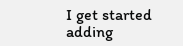I get started adding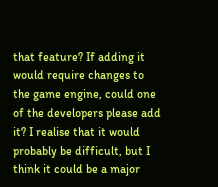that feature? If adding it would require changes to the game engine, could one of the developers please add it? I realise that it would probably be difficult, but I think it could be a major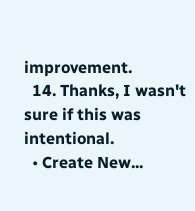improvement.
  14. Thanks, I wasn't sure if this was intentional.
  • Create New...